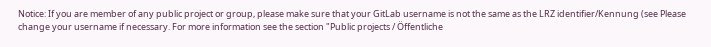Notice: If you are member of any public project or group, please make sure that your GitLab username is not the same as the LRZ identifier/Kennung (see Please change your username if necessary. For more information see the section "Public projects / Öffentliche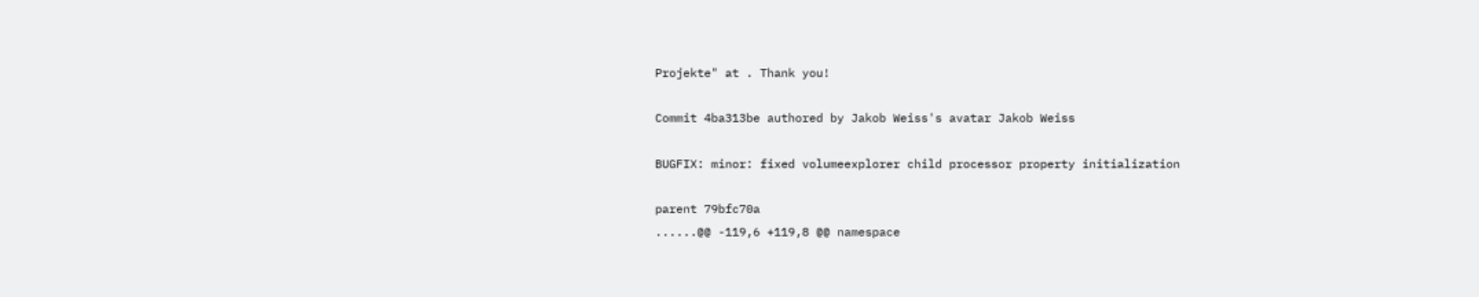Projekte" at . Thank you!

Commit 4ba313be authored by Jakob Weiss's avatar Jakob Weiss

BUGFIX: minor: fixed volumeexplorer child processor property initialization

parent 79bfc70a
......@@ -119,6 +119,8 @@ namespace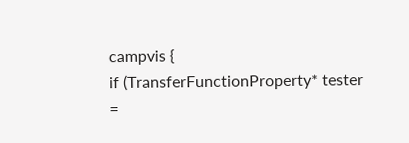campvis {
if (TransferFunctionProperty* tester =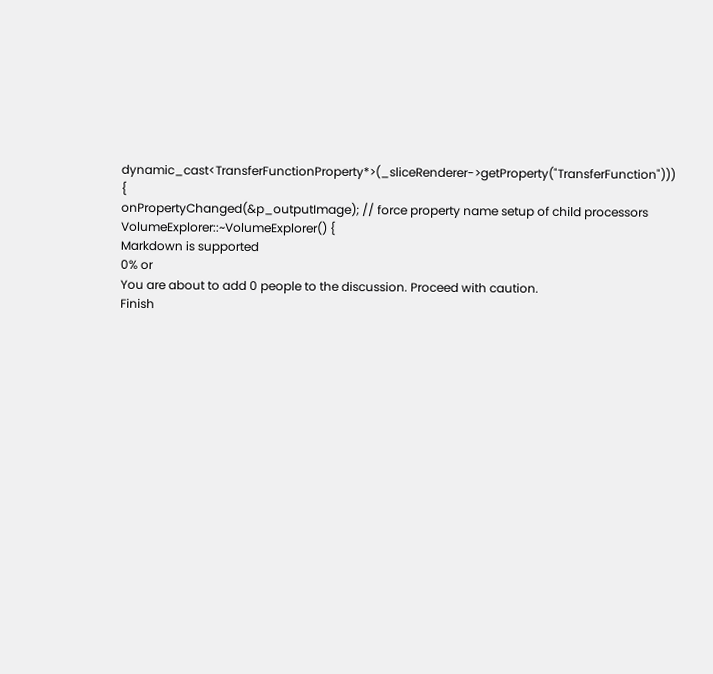dynamic_cast<TransferFunctionProperty*>(_sliceRenderer->getProperty("TransferFunction"))) {
onPropertyChanged(&p_outputImage); // force property name setup of child processors
VolumeExplorer::~VolumeExplorer() {
Markdown is supported
0% or
You are about to add 0 people to the discussion. Proceed with caution.
Finish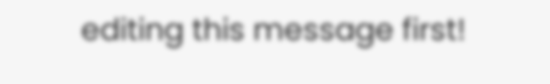editing this message first!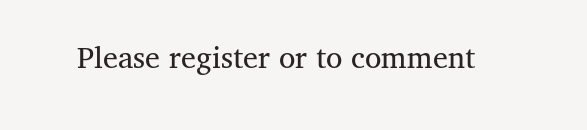Please register or to comment